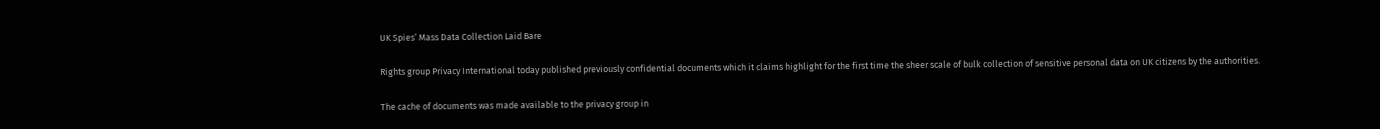UK Spies’ Mass Data Collection Laid Bare

Rights group Privacy International today published previously confidential documents which it claims highlight for the first time the sheer scale of bulk collection of sensitive personal data on UK citizens by the authorities.

The cache of documents was made available to the privacy group in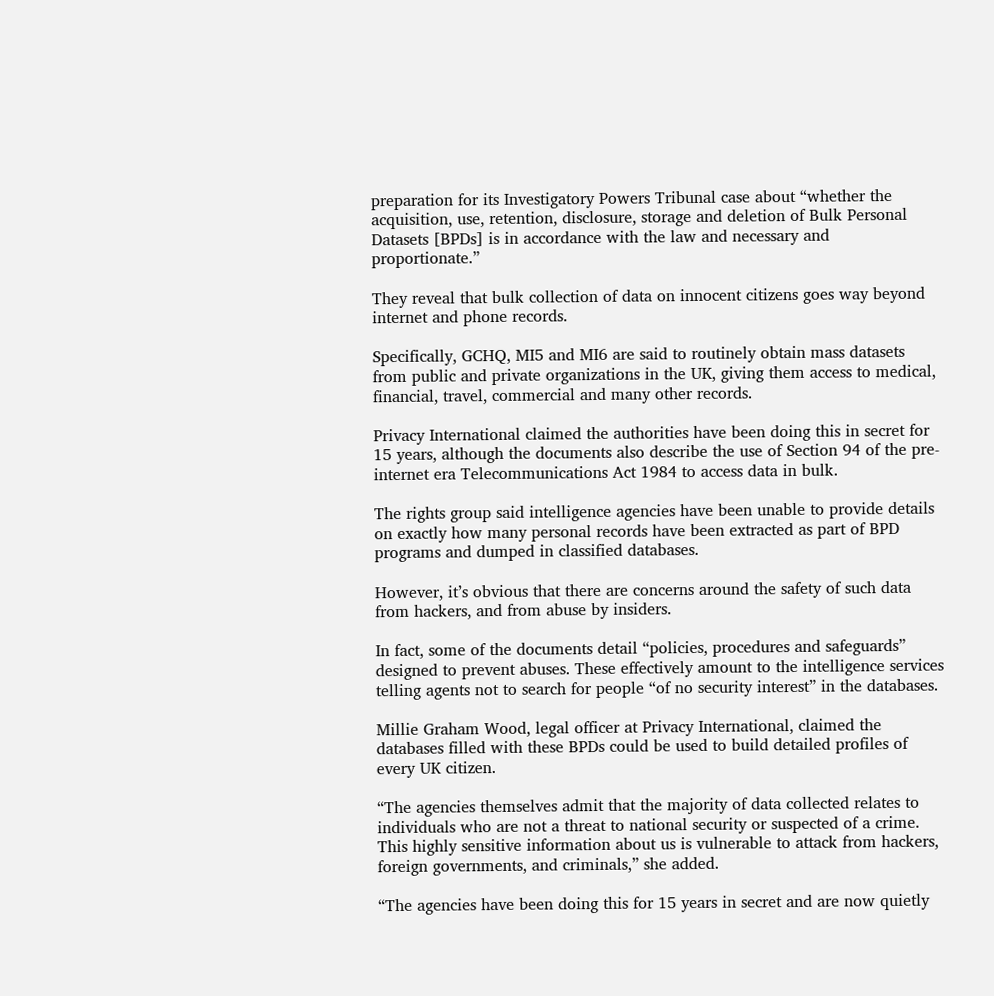preparation for its Investigatory Powers Tribunal case about “whether the acquisition, use, retention, disclosure, storage and deletion of Bulk Personal Datasets [BPDs] is in accordance with the law and necessary and proportionate.”

They reveal that bulk collection of data on innocent citizens goes way beyond internet and phone records.

Specifically, GCHQ, MI5 and MI6 are said to routinely obtain mass datasets from public and private organizations in the UK, giving them access to medical, financial, travel, commercial and many other records.

Privacy International claimed the authorities have been doing this in secret for 15 years, although the documents also describe the use of Section 94 of the pre-internet era Telecommunications Act 1984 to access data in bulk.

The rights group said intelligence agencies have been unable to provide details on exactly how many personal records have been extracted as part of BPD programs and dumped in classified databases.

However, it’s obvious that there are concerns around the safety of such data from hackers, and from abuse by insiders.

In fact, some of the documents detail “policies, procedures and safeguards” designed to prevent abuses. These effectively amount to the intelligence services telling agents not to search for people “of no security interest” in the databases.

Millie Graham Wood, legal officer at Privacy International, claimed the databases filled with these BPDs could be used to build detailed profiles of every UK citizen.

“The agencies themselves admit that the majority of data collected relates to individuals who are not a threat to national security or suspected of a crime. This highly sensitive information about us is vulnerable to attack from hackers, foreign governments, and criminals,” she added.

“The agencies have been doing this for 15 years in secret and are now quietly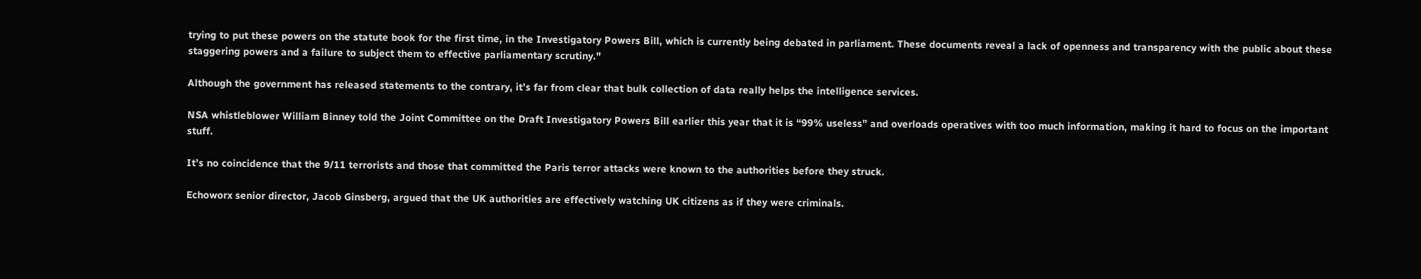trying to put these powers on the statute book for the first time, in the Investigatory Powers Bill, which is currently being debated in parliament. These documents reveal a lack of openness and transparency with the public about these staggering powers and a failure to subject them to effective parliamentary scrutiny."

Although the government has released statements to the contrary, it’s far from clear that bulk collection of data really helps the intelligence services.

NSA whistleblower William Binney told the Joint Committee on the Draft Investigatory Powers Bill earlier this year that it is “99% useless” and overloads operatives with too much information, making it hard to focus on the important stuff.

It’s no coincidence that the 9/11 terrorists and those that committed the Paris terror attacks were known to the authorities before they struck.

Echoworx senior director, Jacob Ginsberg, argued that the UK authorities are effectively watching UK citizens as if they were criminals.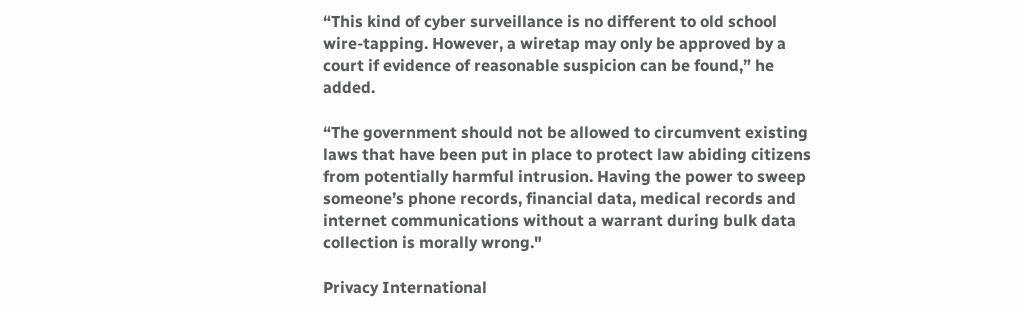“This kind of cyber surveillance is no different to old school wire-tapping. However, a wiretap may only be approved by a court if evidence of reasonable suspicion can be found,” he added.

“The government should not be allowed to circumvent existing laws that have been put in place to protect law abiding citizens from potentially harmful intrusion. Having the power to sweep someone’s phone records, financial data, medical records and internet communications without a warrant during bulk data collection is morally wrong."

Privacy International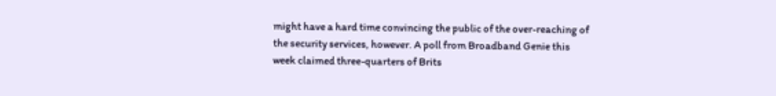might have a hard time convincing the public of the over-reaching of the security services, however. A poll from Broadband Genie this week claimed three-quarters of Brits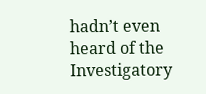hadn’t even heard of the Investigatory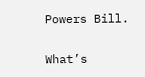Powers Bill.

What’s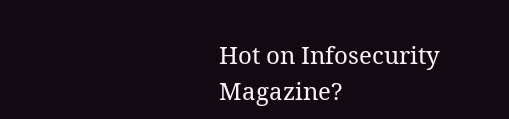Hot on Infosecurity Magazine?